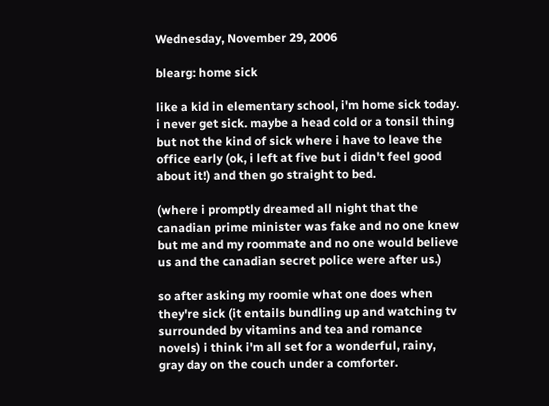Wednesday, November 29, 2006

blearg: home sick

like a kid in elementary school, i'm home sick today. i never get sick. maybe a head cold or a tonsil thing but not the kind of sick where i have to leave the office early (ok, i left at five but i didn't feel good about it!) and then go straight to bed.

(where i promptly dreamed all night that the canadian prime minister was fake and no one knew but me and my roommate and no one would believe us and the canadian secret police were after us.)

so after asking my roomie what one does when they're sick (it entails bundling up and watching tv surrounded by vitamins and tea and romance novels) i think i'm all set for a wonderful, rainy, gray day on the couch under a comforter.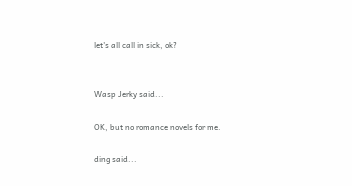let's all call in sick, ok?


Wasp Jerky said...

OK, but no romance novels for me.

ding said...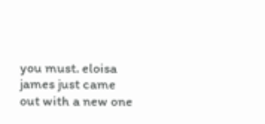you must. eloisa james just came out with a new one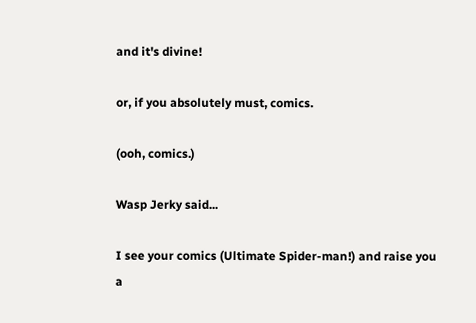and it's divine!

or, if you absolutely must, comics.

(ooh, comics.)

Wasp Jerky said...

I see your comics (Ultimate Spider-man!) and raise you a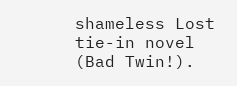shameless Lost tie-in novel (Bad Twin!).